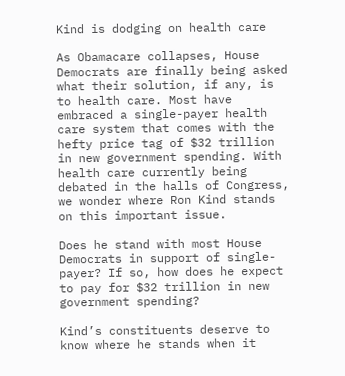Kind is dodging on health care

As Obamacare collapses, House Democrats are finally being asked what their solution, if any, is to health care. Most have embraced a single-payer health care system that comes with the hefty price tag of $32 trillion in new government spending. With health care currently being debated in the halls of Congress, we wonder where Ron Kind stands on this important issue.

Does he stand with most House Democrats in support of single-payer? If so, how does he expect to pay for $32 trillion in new government spending?

Kind’s constituents deserve to know where he stands when it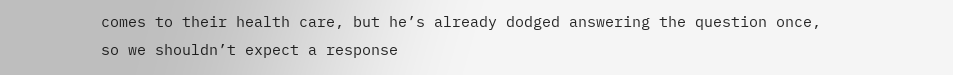comes to their health care, but he’s already dodged answering the question once, so we shouldn’t expect a response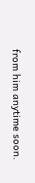from him anytime soon.